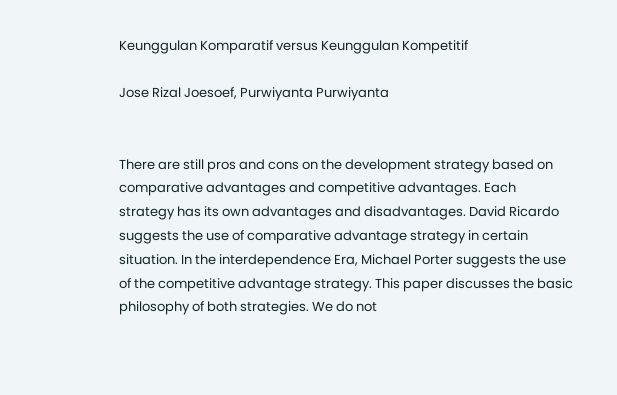Keunggulan Komparatif versus Keunggulan Kompetitif

Jose Rizal Joesoef, Purwiyanta Purwiyanta


There are still pros and cons on the development strategy based on comparative advantages and competitive advantages. Each strategy has its own advantages and disadvantages. David Ricardo suggests the use of comparative advantage strategy in certain situation. In the interdependence Era, Michael Porter suggests the use of the competitive advantage strategy. This paper discusses the basic philosophy of both strategies. We do not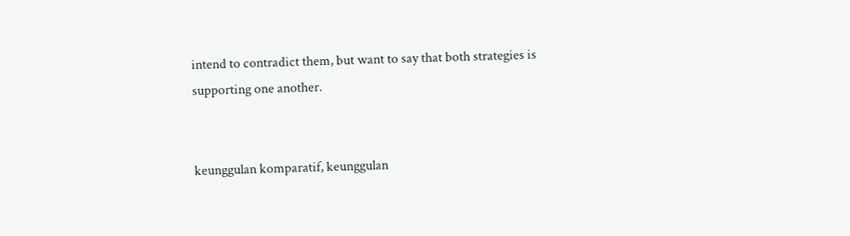intend to contradict them, but want to say that both strategies is supporting one another.


keunggulan komparatif, keunggulan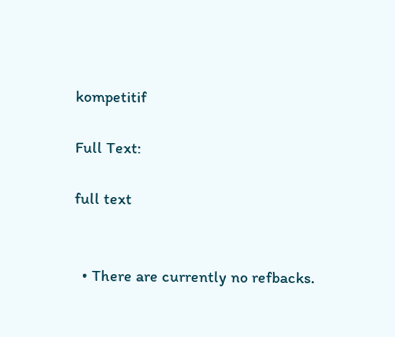kompetitif

Full Text:

full text


  • There are currently no refbacks.